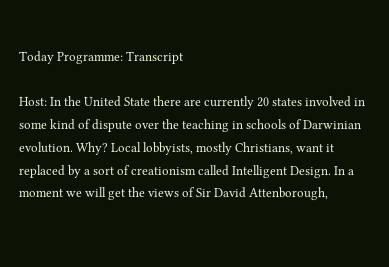Today Programme: Transcript

Host: In the United State there are currently 20 states involved in some kind of dispute over the teaching in schools of Darwinian evolution. Why? Local lobbyists, mostly Christians, want it replaced by a sort of creationism called Intelligent Design. In a moment we will get the views of Sir David Attenborough,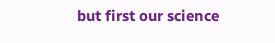but first our science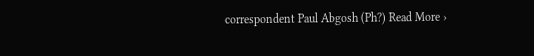correspondent Paul Abgosh (Ph?) Read More ›